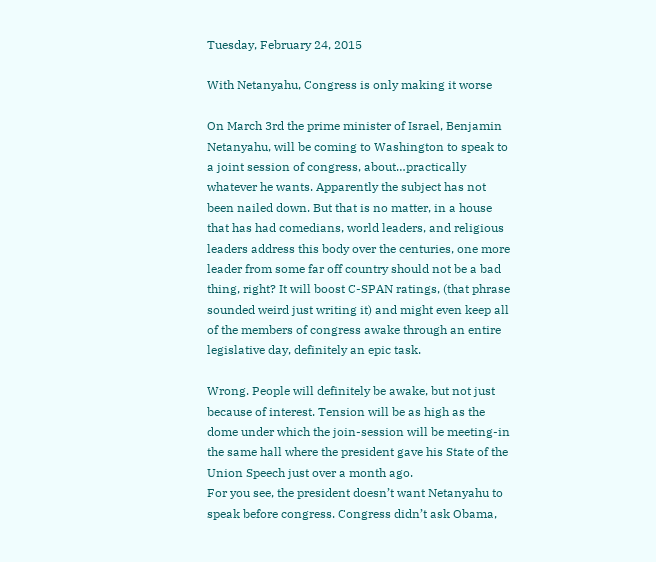Tuesday, February 24, 2015

With Netanyahu, Congress is only making it worse

On March 3rd the prime minister of Israel, Benjamin Netanyahu, will be coming to Washington to speak to a joint session of congress, about…practically whatever he wants. Apparently the subject has not been nailed down. But that is no matter, in a house that has had comedians, world leaders, and religious leaders address this body over the centuries, one more leader from some far off country should not be a bad thing, right? It will boost C-SPAN ratings, (that phrase sounded weird just writing it) and might even keep all of the members of congress awake through an entire legislative day, definitely an epic task.

Wrong. People will definitely be awake, but not just because of interest. Tension will be as high as the dome under which the join-session will be meeting-in the same hall where the president gave his State of the Union Speech just over a month ago.
For you see, the president doesn’t want Netanyahu to speak before congress. Congress didn’t ask Obama,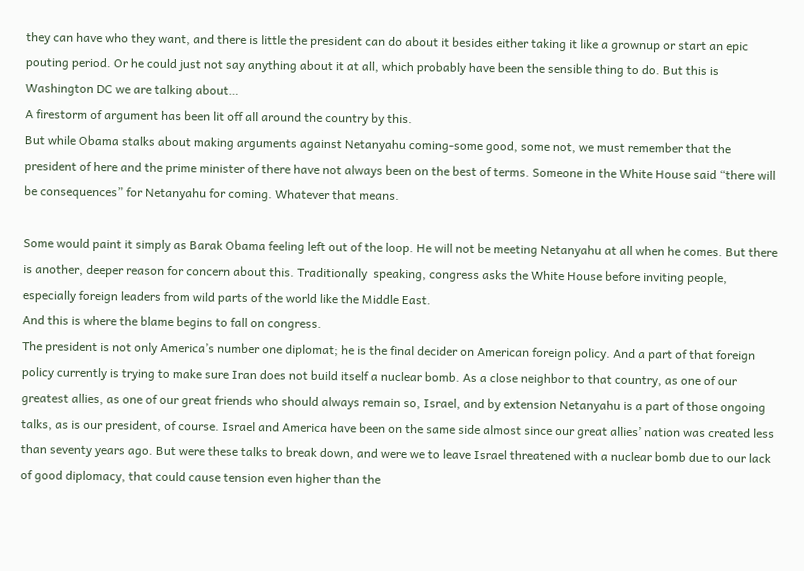they can have who they want, and there is little the president can do about it besides either taking it like a grownup or start an epic pouting period. Or he could just not say anything about it at all, which probably have been the sensible thing to do. But this is Washington DC we are talking about…
A firestorm of argument has been lit off all around the country by this.
But while Obama stalks about making arguments against Netanyahu coming-some good, some not, we must remember that the president of here and the prime minister of there have not always been on the best of terms. Someone in the White House said “there will be consequences” for Netanyahu for coming. Whatever that means.

Some would paint it simply as Barak Obama feeling left out of the loop. He will not be meeting Netanyahu at all when he comes. But there is another, deeper reason for concern about this. Traditionally  speaking, congress asks the White House before inviting people, especially foreign leaders from wild parts of the world like the Middle East.
And this is where the blame begins to fall on congress.
The president is not only America’s number one diplomat; he is the final decider on American foreign policy. And a part of that foreign policy currently is trying to make sure Iran does not build itself a nuclear bomb. As a close neighbor to that country, as one of our greatest allies, as one of our great friends who should always remain so, Israel, and by extension Netanyahu is a part of those ongoing talks, as is our president, of course. Israel and America have been on the same side almost since our great allies’ nation was created less than seventy years ago. But were these talks to break down, and were we to leave Israel threatened with a nuclear bomb due to our lack of good diplomacy, that could cause tension even higher than the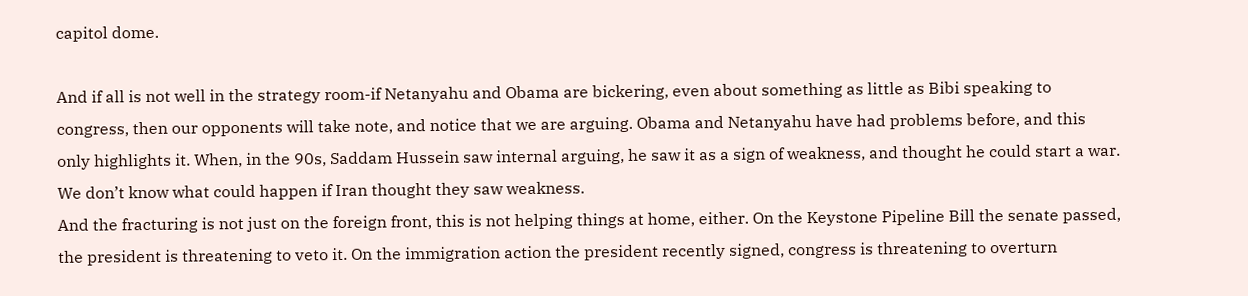capitol dome.

And if all is not well in the strategy room-if Netanyahu and Obama are bickering, even about something as little as Bibi speaking to congress, then our opponents will take note, and notice that we are arguing. Obama and Netanyahu have had problems before, and this only highlights it. When, in the 90s, Saddam Hussein saw internal arguing, he saw it as a sign of weakness, and thought he could start a war. We don’t know what could happen if Iran thought they saw weakness.
And the fracturing is not just on the foreign front, this is not helping things at home, either. On the Keystone Pipeline Bill the senate passed, the president is threatening to veto it. On the immigration action the president recently signed, congress is threatening to overturn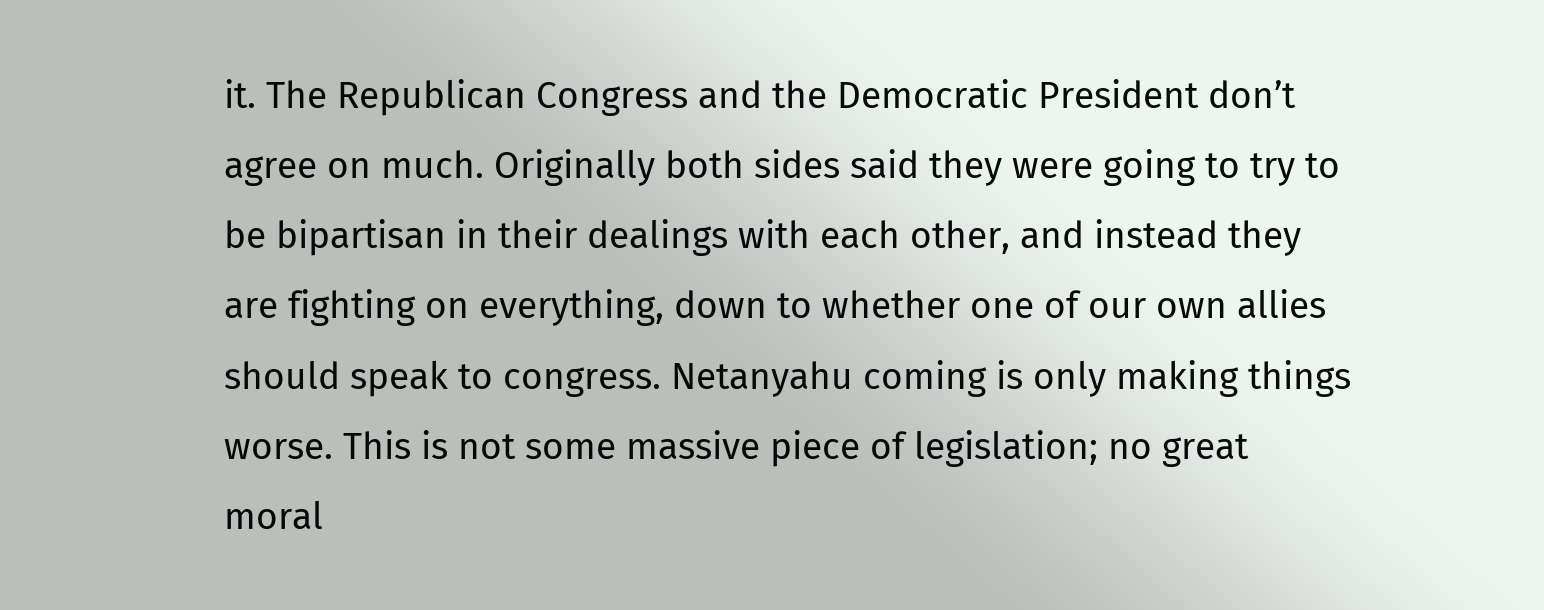it. The Republican Congress and the Democratic President don’t agree on much. Originally both sides said they were going to try to be bipartisan in their dealings with each other, and instead they are fighting on everything, down to whether one of our own allies should speak to congress. Netanyahu coming is only making things worse. This is not some massive piece of legislation; no great moral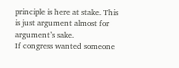principle is here at stake. This is just argument almost for argument’s sake.
If congress wanted someone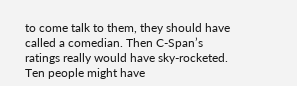to come talk to them, they should have called a comedian. Then C-Span’s ratings really would have sky-rocketed. Ten people might have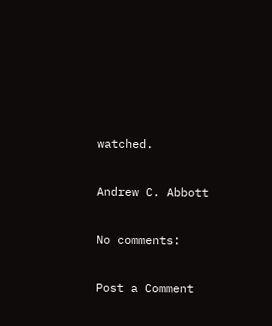watched.

Andrew C. Abbott

No comments:

Post a Comment